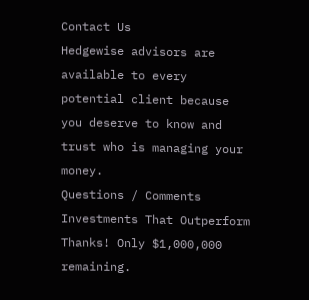Contact Us
Hedgewise advisors are available to every potential client because you deserve to know and trust who is managing your money.
Questions / Comments
Investments That Outperform
Thanks! Only $1,000,000 remaining.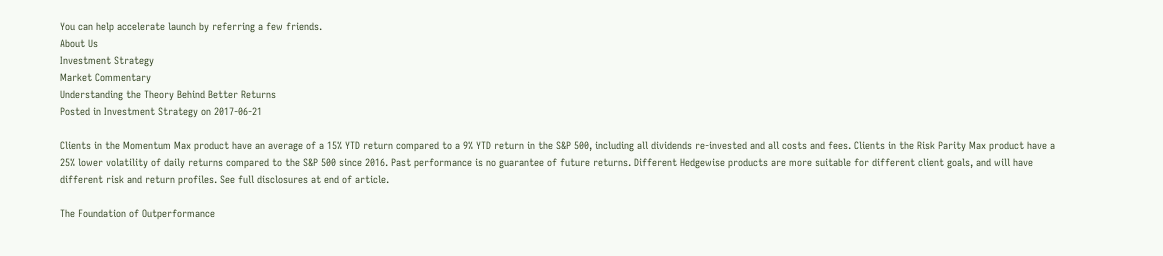You can help accelerate launch by referring a few friends.
About Us
Investment Strategy
Market Commentary
Understanding the Theory Behind Better Returns
Posted in Investment Strategy on 2017-06-21

Clients in the Momentum Max product have an average of a 15% YTD return compared to a 9% YTD return in the S&P 500, including all dividends re-invested and all costs and fees. Clients in the Risk Parity Max product have a 25% lower volatility of daily returns compared to the S&P 500 since 2016. Past performance is no guarantee of future returns. Different Hedgewise products are more suitable for different client goals, and will have different risk and return profiles. See full disclosures at end of article.

The Foundation of Outperformance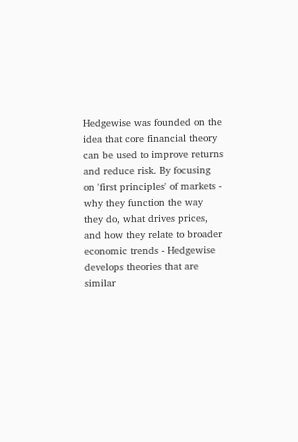Hedgewise was founded on the idea that core financial theory can be used to improve returns and reduce risk. By focusing on 'first principles' of markets - why they function the way they do, what drives prices, and how they relate to broader economic trends - Hedgewise develops theories that are similar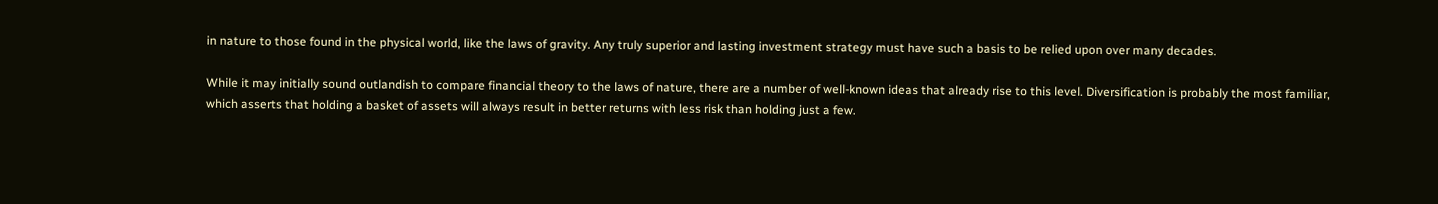in nature to those found in the physical world, like the laws of gravity. Any truly superior and lasting investment strategy must have such a basis to be relied upon over many decades.

While it may initially sound outlandish to compare financial theory to the laws of nature, there are a number of well-known ideas that already rise to this level. Diversification is probably the most familiar, which asserts that holding a basket of assets will always result in better returns with less risk than holding just a few.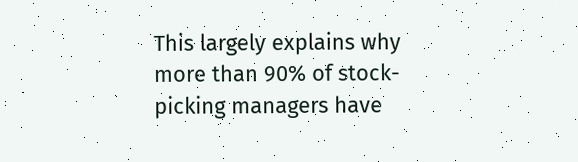This largely explains why more than 90% of stock-picking managers have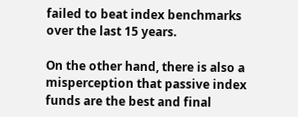failed to beat index benchmarks over the last 15 years.

On the other hand, there is also a misperception that passive index funds are the best and final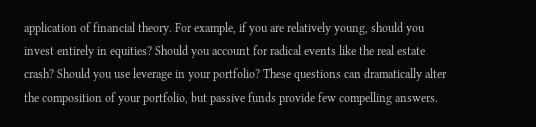application of financial theory. For example, if you are relatively young, should you invest entirely in equities? Should you account for radical events like the real estate crash? Should you use leverage in your portfolio? These questions can dramatically alter the composition of your portfolio, but passive funds provide few compelling answers.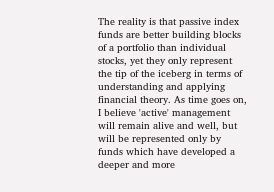The reality is that passive index funds are better building blocks of a portfolio than individual stocks, yet they only represent the tip of the iceberg in terms of understanding and applying financial theory. As time goes on, I believe 'active' management will remain alive and well, but will be represented only by funds which have developed a deeper and more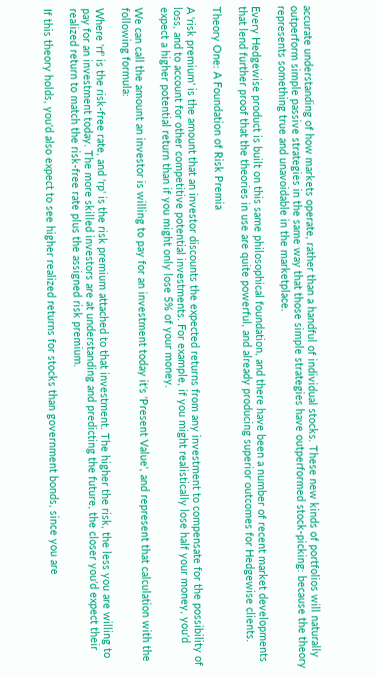accurate understanding of how markets operate, rather than a handful of individual stocks. These new kinds of portfolios will naturally outperform simple passive strategies in the same way that those simple strategies have outperformed stock-picking: because the theory represents something true and unavoidable in the marketplace.

Every Hedgewise product is built on this same philosophical foundation, and there have been a number of recent market developments that lend further proof that the theories in use are quite powerful, and already producing superior outcomes for Hedgewise clients.

Theory One: A Foundation of Risk Premia

A 'risk premium' is the amount that an investor discounts the expected returns from any investment to compensate for the possibility of loss, and to account for other competitive potential investments. For example, if you might realistically lose half your money, you'd expect a higher potential return than if you might only lose 5% of your money.

We can call the amount an investor is willing to pay for an investment today it's 'Present Value', and represent that calculation with the following formula:

Where 'rf' is the risk-free rate, and 'rp' is the risk premium attached to that investment. The higher the risk, the less you are willing to pay for an investment today. The more skilled investors are at understanding and predicting the future, the closer you'd expect their realized return to match the risk-free rate plus the assigned risk premium.

If this theory holds, you'd also expect to see higher realized returns for stocks than government bonds, since you are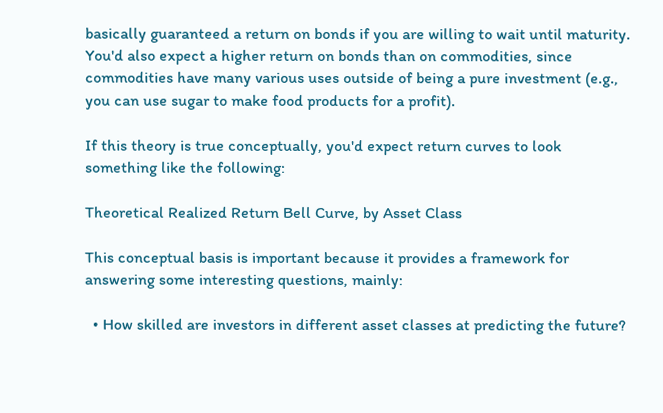basically guaranteed a return on bonds if you are willing to wait until maturity. You'd also expect a higher return on bonds than on commodities, since commodities have many various uses outside of being a pure investment (e.g., you can use sugar to make food products for a profit).

If this theory is true conceptually, you'd expect return curves to look something like the following:

Theoretical Realized Return Bell Curve, by Asset Class

This conceptual basis is important because it provides a framework for answering some interesting questions, mainly:

  • How skilled are investors in different asset classes at predicting the future?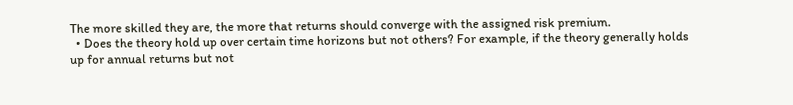The more skilled they are, the more that returns should converge with the assigned risk premium.
  • Does the theory hold up over certain time horizons but not others? For example, if the theory generally holds up for annual returns but not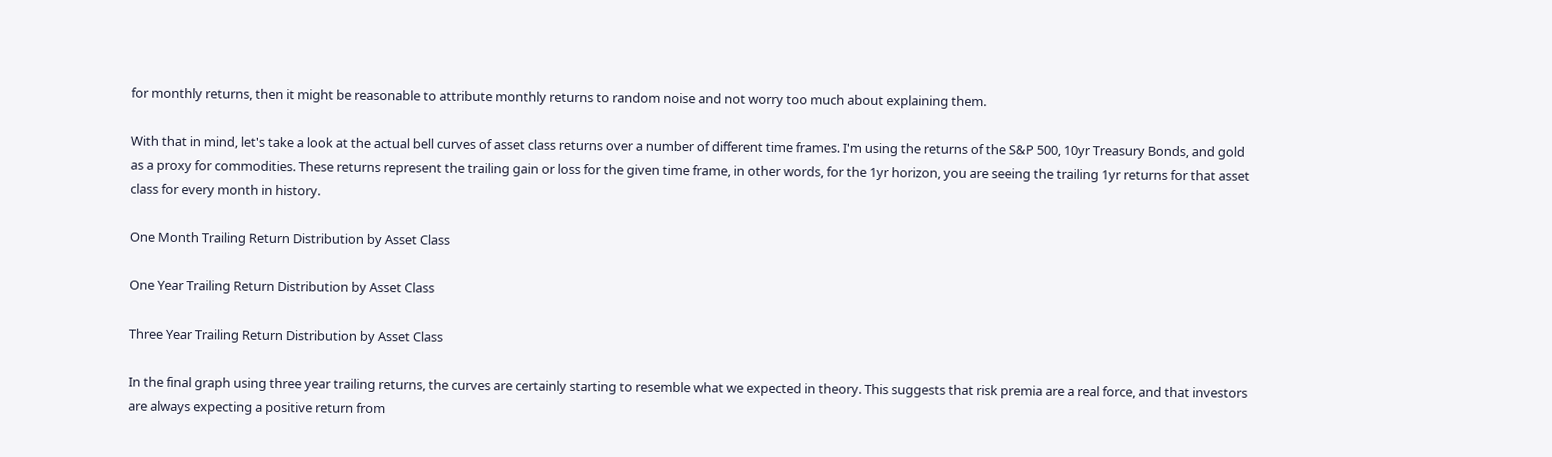for monthly returns, then it might be reasonable to attribute monthly returns to random noise and not worry too much about explaining them.

With that in mind, let's take a look at the actual bell curves of asset class returns over a number of different time frames. I'm using the returns of the S&P 500, 10yr Treasury Bonds, and gold as a proxy for commodities. These returns represent the trailing gain or loss for the given time frame, in other words, for the 1yr horizon, you are seeing the trailing 1yr returns for that asset class for every month in history.

One Month Trailing Return Distribution by Asset Class

One Year Trailing Return Distribution by Asset Class

Three Year Trailing Return Distribution by Asset Class

In the final graph using three year trailing returns, the curves are certainly starting to resemble what we expected in theory. This suggests that risk premia are a real force, and that investors are always expecting a positive return from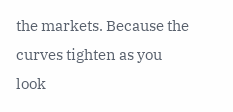the markets. Because the curves tighten as you look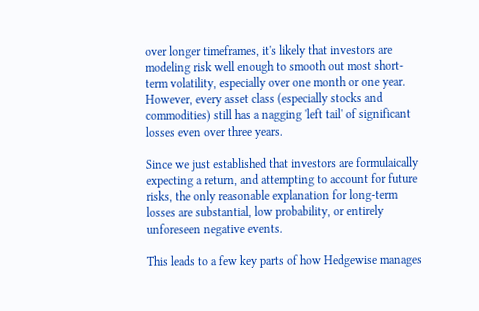over longer timeframes, it's likely that investors are modeling risk well enough to smooth out most short-term volatility, especially over one month or one year. However, every asset class (especially stocks and commodities) still has a nagging 'left tail' of significant losses even over three years.

Since we just established that investors are formulaically expecting a return, and attempting to account for future risks, the only reasonable explanation for long-term losses are substantial, low probability, or entirely unforeseen negative events.

This leads to a few key parts of how Hedgewise manages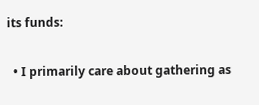its funds:

  • I primarily care about gathering as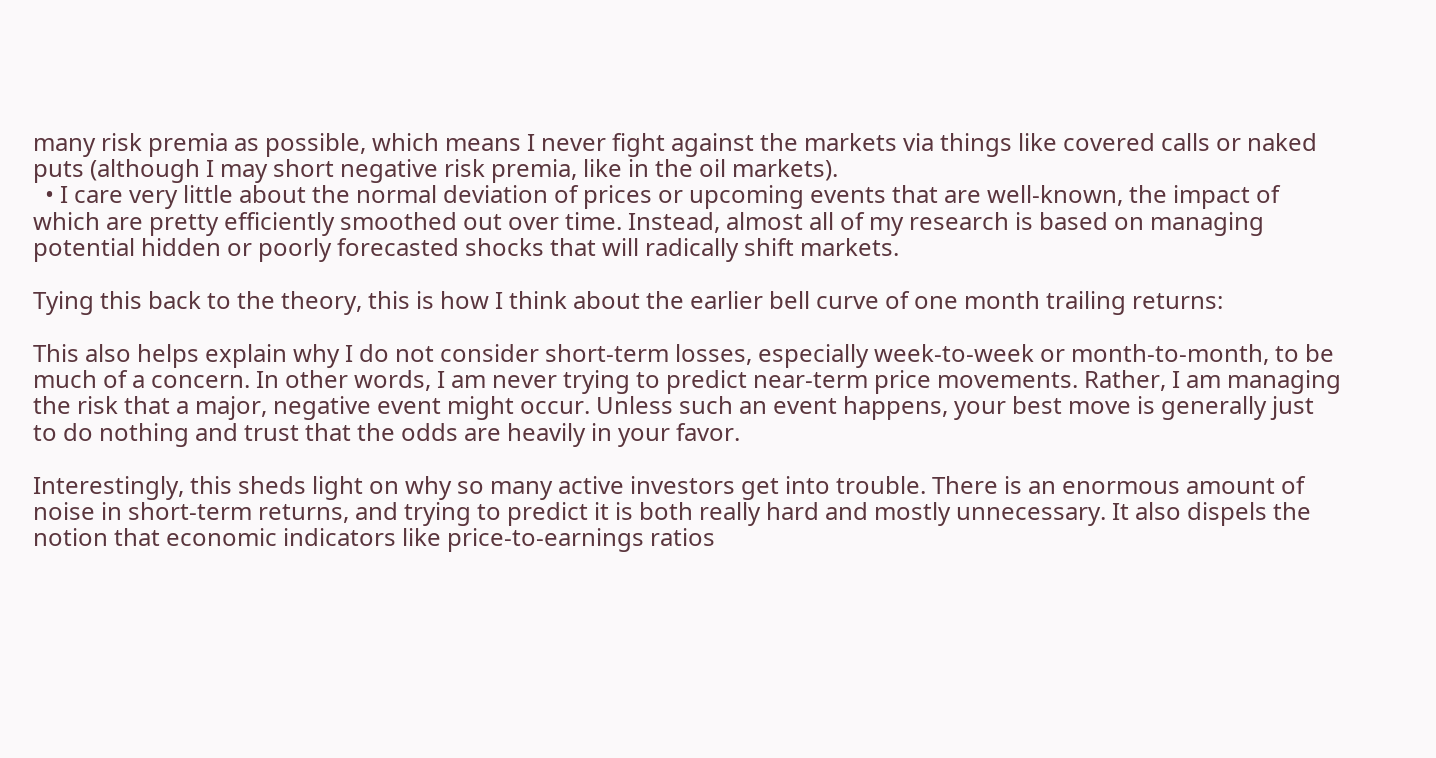many risk premia as possible, which means I never fight against the markets via things like covered calls or naked puts (although I may short negative risk premia, like in the oil markets).
  • I care very little about the normal deviation of prices or upcoming events that are well-known, the impact of which are pretty efficiently smoothed out over time. Instead, almost all of my research is based on managing potential hidden or poorly forecasted shocks that will radically shift markets.

Tying this back to the theory, this is how I think about the earlier bell curve of one month trailing returns:

This also helps explain why I do not consider short-term losses, especially week-to-week or month-to-month, to be much of a concern. In other words, I am never trying to predict near-term price movements. Rather, I am managing the risk that a major, negative event might occur. Unless such an event happens, your best move is generally just to do nothing and trust that the odds are heavily in your favor.

Interestingly, this sheds light on why so many active investors get into trouble. There is an enormous amount of noise in short-term returns, and trying to predict it is both really hard and mostly unnecessary. It also dispels the notion that economic indicators like price-to-earnings ratios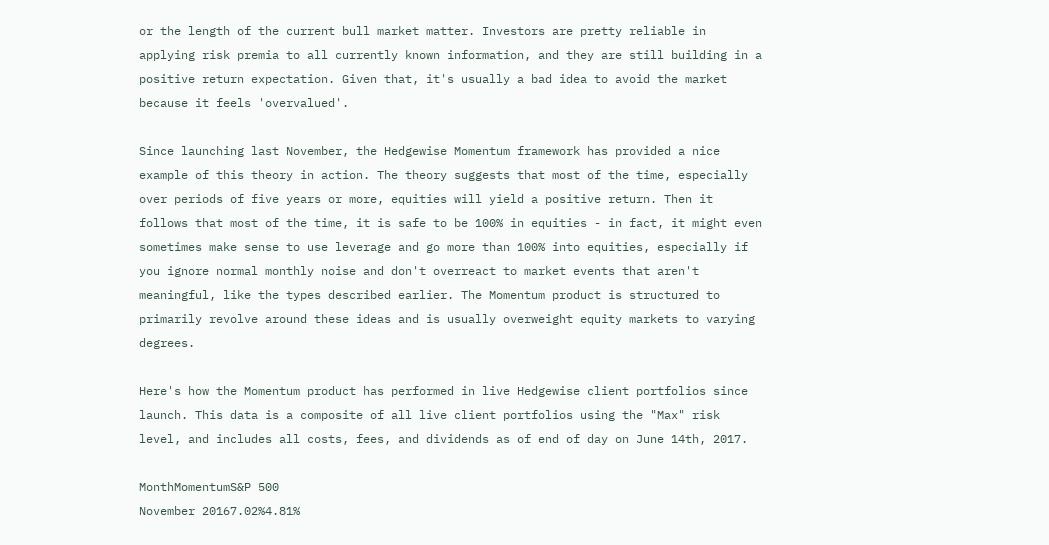or the length of the current bull market matter. Investors are pretty reliable in applying risk premia to all currently known information, and they are still building in a positive return expectation. Given that, it's usually a bad idea to avoid the market because it feels 'overvalued'.

Since launching last November, the Hedgewise Momentum framework has provided a nice example of this theory in action. The theory suggests that most of the time, especially over periods of five years or more, equities will yield a positive return. Then it follows that most of the time, it is safe to be 100% in equities - in fact, it might even sometimes make sense to use leverage and go more than 100% into equities, especially if you ignore normal monthly noise and don't overreact to market events that aren't meaningful, like the types described earlier. The Momentum product is structured to primarily revolve around these ideas and is usually overweight equity markets to varying degrees.

Here's how the Momentum product has performed in live Hedgewise client portfolios since launch. This data is a composite of all live client portfolios using the "Max" risk level, and includes all costs, fees, and dividends as of end of day on June 14th, 2017.

MonthMomentumS&P 500
November 20167.02%4.81%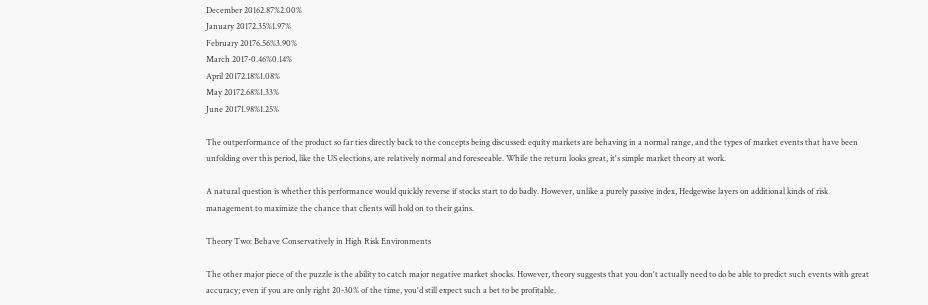December 20162.87%2.00%
January 20172.35%1.97%
February 20176.56%3.90%
March 2017-0.46%0.14%
April 20172.18%1.08%
May 20172.68%1.33%
June 20171.98%1.25%

The outperformance of the product so far ties directly back to the concepts being discussed: equity markets are behaving in a normal range, and the types of market events that have been unfolding over this period, like the US elections, are relatively normal and foreseeable. While the return looks great, it's simple market theory at work.

A natural question is whether this performance would quickly reverse if stocks start to do badly. However, unlike a purely passive index, Hedgewise layers on additional kinds of risk management to maximize the chance that clients will hold on to their gains.

Theory Two: Behave Conservatively in High Risk Environments

The other major piece of the puzzle is the ability to catch major negative market shocks. However, theory suggests that you don't actually need to do be able to predict such events with great accuracy; even if you are only right 20-30% of the time, you'd still expect such a bet to be profitable.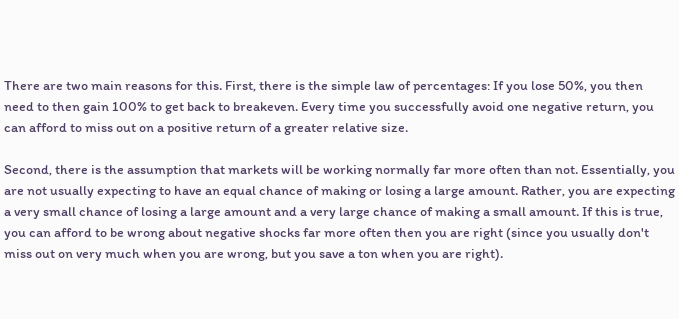There are two main reasons for this. First, there is the simple law of percentages: If you lose 50%, you then need to then gain 100% to get back to breakeven. Every time you successfully avoid one negative return, you can afford to miss out on a positive return of a greater relative size.

Second, there is the assumption that markets will be working normally far more often than not. Essentially, you are not usually expecting to have an equal chance of making or losing a large amount. Rather, you are expecting a very small chance of losing a large amount and a very large chance of making a small amount. If this is true, you can afford to be wrong about negative shocks far more often then you are right (since you usually don't miss out on very much when you are wrong, but you save a ton when you are right).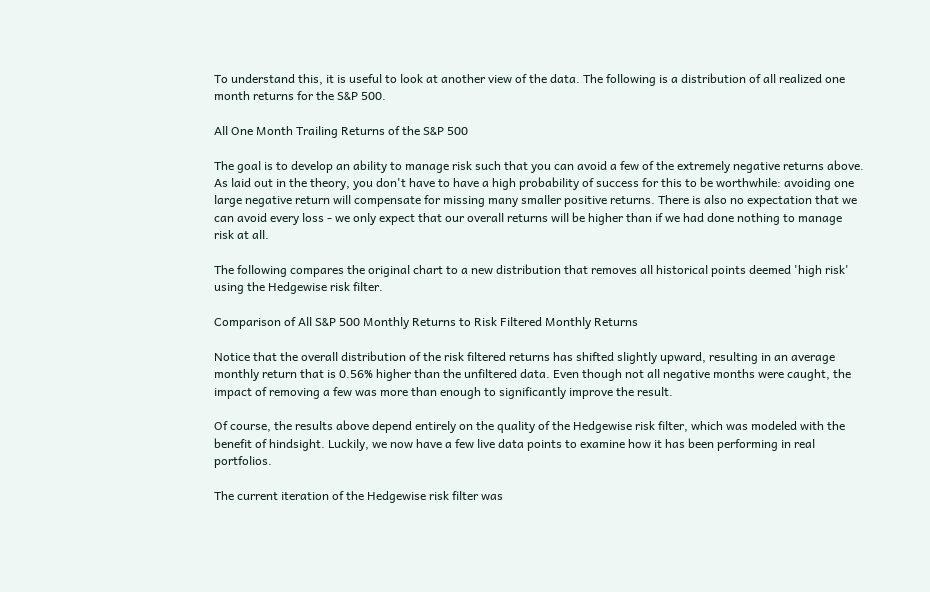To understand this, it is useful to look at another view of the data. The following is a distribution of all realized one month returns for the S&P 500.

All One Month Trailing Returns of the S&P 500

The goal is to develop an ability to manage risk such that you can avoid a few of the extremely negative returns above. As laid out in the theory, you don't have to have a high probability of success for this to be worthwhile: avoiding one large negative return will compensate for missing many smaller positive returns. There is also no expectation that we can avoid every loss - we only expect that our overall returns will be higher than if we had done nothing to manage risk at all.

The following compares the original chart to a new distribution that removes all historical points deemed 'high risk' using the Hedgewise risk filter.

Comparison of All S&P 500 Monthly Returns to Risk Filtered Monthly Returns

Notice that the overall distribution of the risk filtered returns has shifted slightly upward, resulting in an average monthly return that is 0.56% higher than the unfiltered data. Even though not all negative months were caught, the impact of removing a few was more than enough to significantly improve the result.

Of course, the results above depend entirely on the quality of the Hedgewise risk filter, which was modeled with the benefit of hindsight. Luckily, we now have a few live data points to examine how it has been performing in real portfolios.

The current iteration of the Hedgewise risk filter was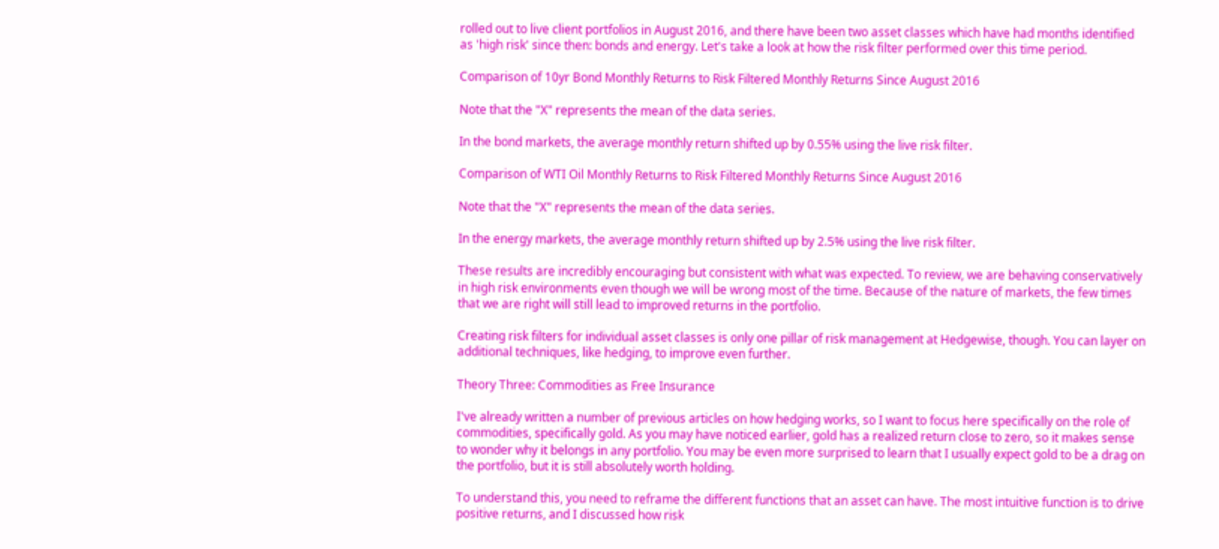rolled out to live client portfolios in August 2016, and there have been two asset classes which have had months identified as 'high risk' since then: bonds and energy. Let's take a look at how the risk filter performed over this time period.

Comparison of 10yr Bond Monthly Returns to Risk Filtered Monthly Returns Since August 2016

Note that the "X" represents the mean of the data series.

In the bond markets, the average monthly return shifted up by 0.55% using the live risk filter.

Comparison of WTI Oil Monthly Returns to Risk Filtered Monthly Returns Since August 2016

Note that the "X" represents the mean of the data series.

In the energy markets, the average monthly return shifted up by 2.5% using the live risk filter.

These results are incredibly encouraging but consistent with what was expected. To review, we are behaving conservatively in high risk environments even though we will be wrong most of the time. Because of the nature of markets, the few times that we are right will still lead to improved returns in the portfolio.

Creating risk filters for individual asset classes is only one pillar of risk management at Hedgewise, though. You can layer on additional techniques, like hedging, to improve even further.

Theory Three: Commodities as Free Insurance

I've already written a number of previous articles on how hedging works, so I want to focus here specifically on the role of commodities, specifically gold. As you may have noticed earlier, gold has a realized return close to zero, so it makes sense to wonder why it belongs in any portfolio. You may be even more surprised to learn that I usually expect gold to be a drag on the portfolio, but it is still absolutely worth holding.

To understand this, you need to reframe the different functions that an asset can have. The most intuitive function is to drive positive returns, and I discussed how risk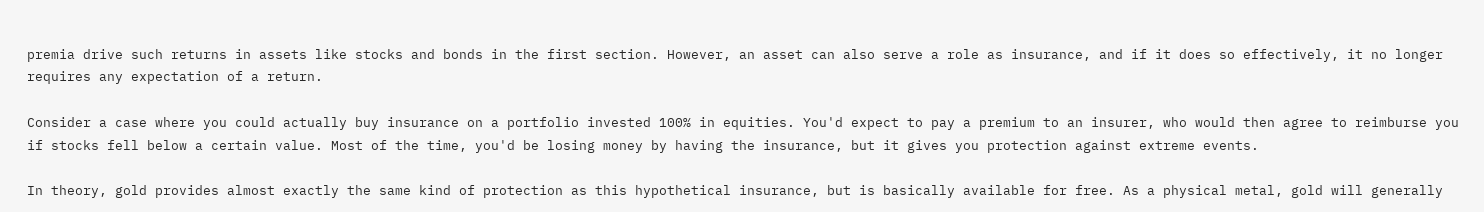premia drive such returns in assets like stocks and bonds in the first section. However, an asset can also serve a role as insurance, and if it does so effectively, it no longer requires any expectation of a return.

Consider a case where you could actually buy insurance on a portfolio invested 100% in equities. You'd expect to pay a premium to an insurer, who would then agree to reimburse you if stocks fell below a certain value. Most of the time, you'd be losing money by having the insurance, but it gives you protection against extreme events.

In theory, gold provides almost exactly the same kind of protection as this hypothetical insurance, but is basically available for free. As a physical metal, gold will generally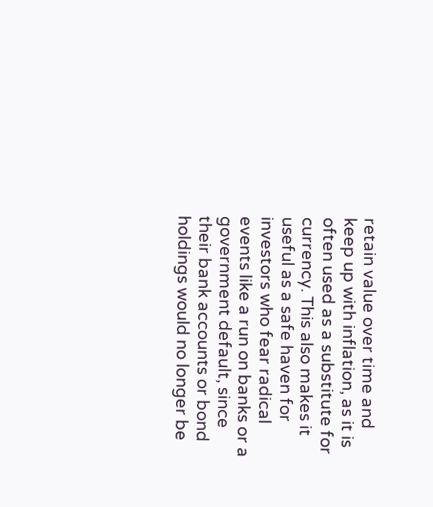retain value over time and keep up with inflation, as it is often used as a substitute for currency. This also makes it useful as a safe haven for investors who fear radical events like a run on banks or a government default, since their bank accounts or bond holdings would no longer be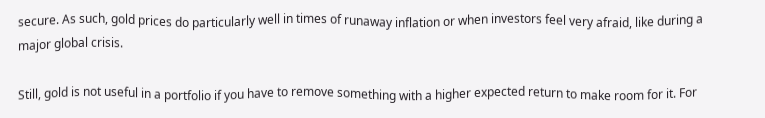secure. As such, gold prices do particularly well in times of runaway inflation or when investors feel very afraid, like during a major global crisis.

Still, gold is not useful in a portfolio if you have to remove something with a higher expected return to make room for it. For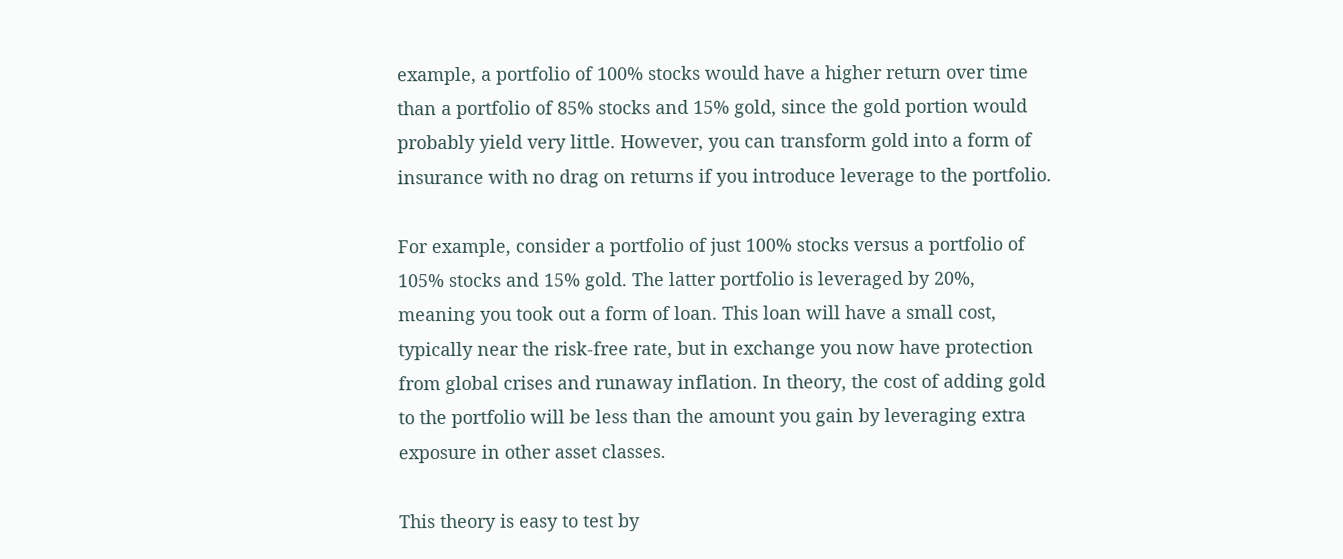example, a portfolio of 100% stocks would have a higher return over time than a portfolio of 85% stocks and 15% gold, since the gold portion would probably yield very little. However, you can transform gold into a form of insurance with no drag on returns if you introduce leverage to the portfolio.

For example, consider a portfolio of just 100% stocks versus a portfolio of 105% stocks and 15% gold. The latter portfolio is leveraged by 20%, meaning you took out a form of loan. This loan will have a small cost, typically near the risk-free rate, but in exchange you now have protection from global crises and runaway inflation. In theory, the cost of adding gold to the portfolio will be less than the amount you gain by leveraging extra exposure in other asset classes.

This theory is easy to test by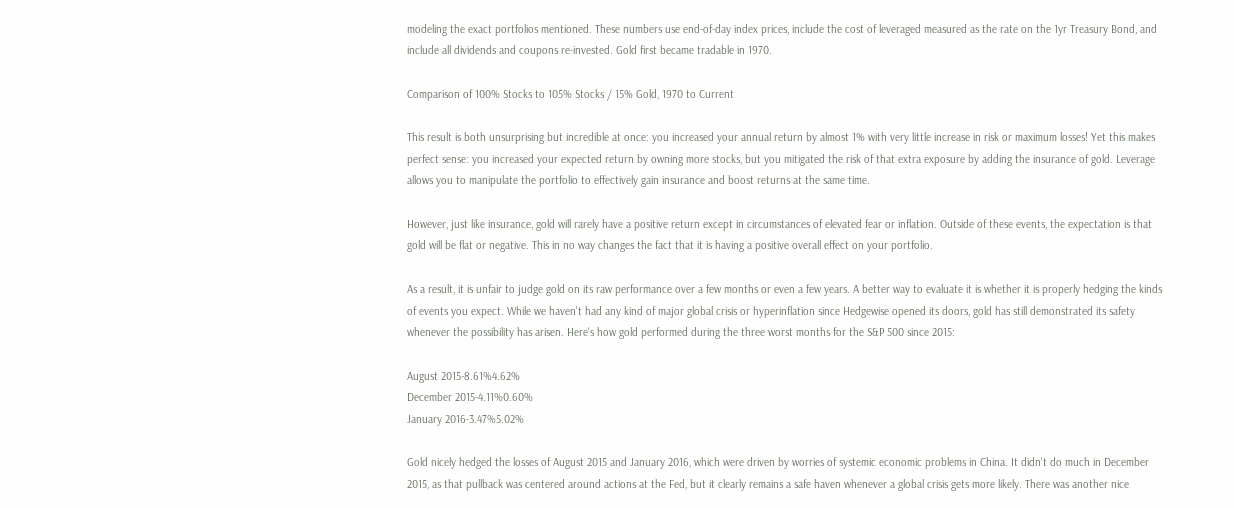modeling the exact portfolios mentioned. These numbers use end-of-day index prices, include the cost of leveraged measured as the rate on the 1yr Treasury Bond, and include all dividends and coupons re-invested. Gold first became tradable in 1970.

Comparison of 100% Stocks to 105% Stocks / 15% Gold, 1970 to Current

This result is both unsurprising but incredible at once: you increased your annual return by almost 1% with very little increase in risk or maximum losses! Yet this makes perfect sense: you increased your expected return by owning more stocks, but you mitigated the risk of that extra exposure by adding the insurance of gold. Leverage allows you to manipulate the portfolio to effectively gain insurance and boost returns at the same time.

However, just like insurance, gold will rarely have a positive return except in circumstances of elevated fear or inflation. Outside of these events, the expectation is that gold will be flat or negative. This in no way changes the fact that it is having a positive overall effect on your portfolio.

As a result, it is unfair to judge gold on its raw performance over a few months or even a few years. A better way to evaluate it is whether it is properly hedging the kinds of events you expect. While we haven't had any kind of major global crisis or hyperinflation since Hedgewise opened its doors, gold has still demonstrated its safety whenever the possibility has arisen. Here's how gold performed during the three worst months for the S&P 500 since 2015:

August 2015-8.61%4.62%
December 2015-4.11%0.60%
January 2016-3.47%5.02%

Gold nicely hedged the losses of August 2015 and January 2016, which were driven by worries of systemic economic problems in China. It didn't do much in December 2015, as that pullback was centered around actions at the Fed, but it clearly remains a safe haven whenever a global crisis gets more likely. There was another nice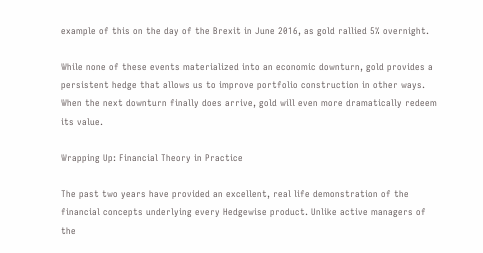example of this on the day of the Brexit in June 2016, as gold rallied 5% overnight.

While none of these events materialized into an economic downturn, gold provides a persistent hedge that allows us to improve portfolio construction in other ways. When the next downturn finally does arrive, gold will even more dramatically redeem its value.

Wrapping Up: Financial Theory in Practice

The past two years have provided an excellent, real life demonstration of the financial concepts underlying every Hedgewise product. Unlike active managers of the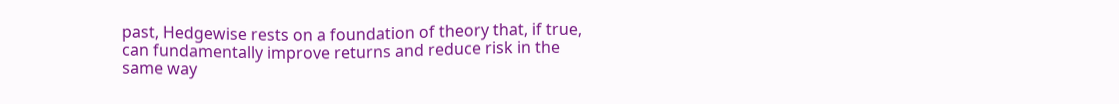past, Hedgewise rests on a foundation of theory that, if true, can fundamentally improve returns and reduce risk in the same way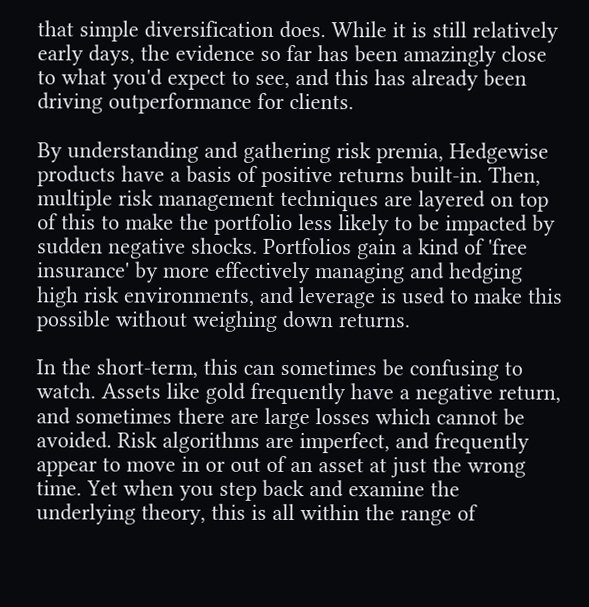that simple diversification does. While it is still relatively early days, the evidence so far has been amazingly close to what you'd expect to see, and this has already been driving outperformance for clients.

By understanding and gathering risk premia, Hedgewise products have a basis of positive returns built-in. Then, multiple risk management techniques are layered on top of this to make the portfolio less likely to be impacted by sudden negative shocks. Portfolios gain a kind of 'free insurance' by more effectively managing and hedging high risk environments, and leverage is used to make this possible without weighing down returns.

In the short-term, this can sometimes be confusing to watch. Assets like gold frequently have a negative return, and sometimes there are large losses which cannot be avoided. Risk algorithms are imperfect, and frequently appear to move in or out of an asset at just the wrong time. Yet when you step back and examine the underlying theory, this is all within the range of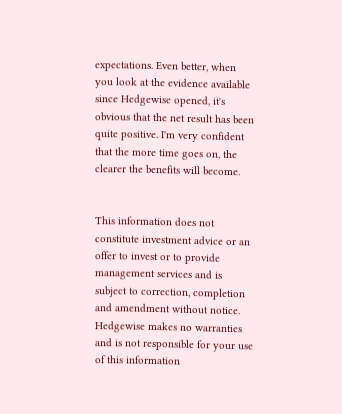expectations. Even better, when you look at the evidence available since Hedgewise opened, it's obvious that the net result has been quite positive. I'm very confident that the more time goes on, the clearer the benefits will become.


This information does not constitute investment advice or an offer to invest or to provide management services and is subject to correction, completion and amendment without notice. Hedgewise makes no warranties and is not responsible for your use of this information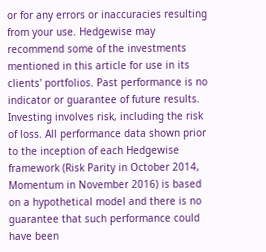or for any errors or inaccuracies resulting from your use. Hedgewise may recommend some of the investments mentioned in this article for use in its clients' portfolios. Past performance is no indicator or guarantee of future results. Investing involves risk, including the risk of loss. All performance data shown prior to the inception of each Hedgewise framework (Risk Parity in October 2014, Momentum in November 2016) is based on a hypothetical model and there is no guarantee that such performance could have been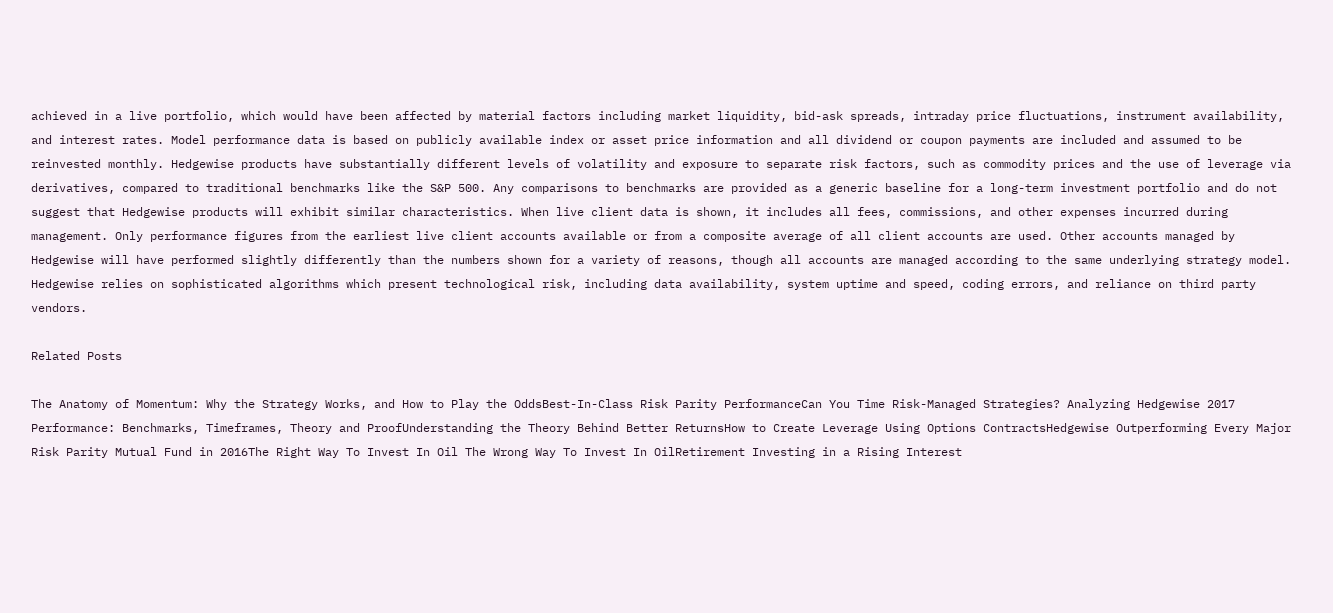achieved in a live portfolio, which would have been affected by material factors including market liquidity, bid-ask spreads, intraday price fluctuations, instrument availability, and interest rates. Model performance data is based on publicly available index or asset price information and all dividend or coupon payments are included and assumed to be reinvested monthly. Hedgewise products have substantially different levels of volatility and exposure to separate risk factors, such as commodity prices and the use of leverage via derivatives, compared to traditional benchmarks like the S&P 500. Any comparisons to benchmarks are provided as a generic baseline for a long-term investment portfolio and do not suggest that Hedgewise products will exhibit similar characteristics. When live client data is shown, it includes all fees, commissions, and other expenses incurred during management. Only performance figures from the earliest live client accounts available or from a composite average of all client accounts are used. Other accounts managed by Hedgewise will have performed slightly differently than the numbers shown for a variety of reasons, though all accounts are managed according to the same underlying strategy model. Hedgewise relies on sophisticated algorithms which present technological risk, including data availability, system uptime and speed, coding errors, and reliance on third party vendors.

Related Posts

The Anatomy of Momentum: Why the Strategy Works, and How to Play the OddsBest-In-Class Risk Parity PerformanceCan You Time Risk-Managed Strategies? Analyzing Hedgewise 2017 Performance: Benchmarks, Timeframes, Theory and ProofUnderstanding the Theory Behind Better ReturnsHow to Create Leverage Using Options ContractsHedgewise Outperforming Every Major Risk Parity Mutual Fund in 2016The Right Way To Invest In Oil The Wrong Way To Invest In OilRetirement Investing in a Rising Interest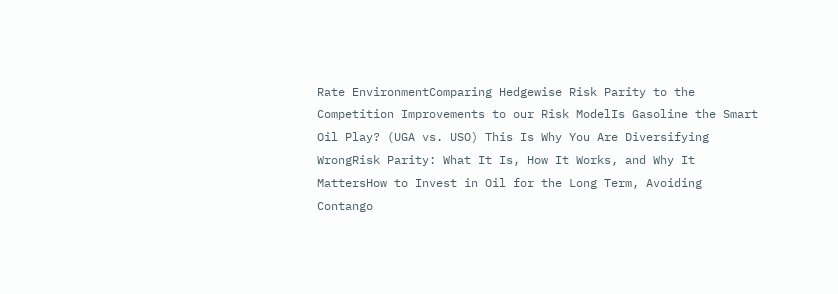Rate EnvironmentComparing Hedgewise Risk Parity to the Competition Improvements to our Risk ModelIs Gasoline the Smart Oil Play? (UGA vs. USO) This Is Why You Are Diversifying WrongRisk Parity: What It Is, How It Works, and Why It MattersHow to Invest in Oil for the Long Term, Avoiding Contango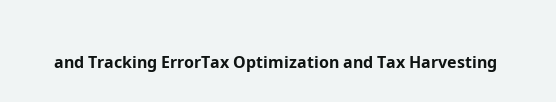and Tracking ErrorTax Optimization and Tax Harvesting